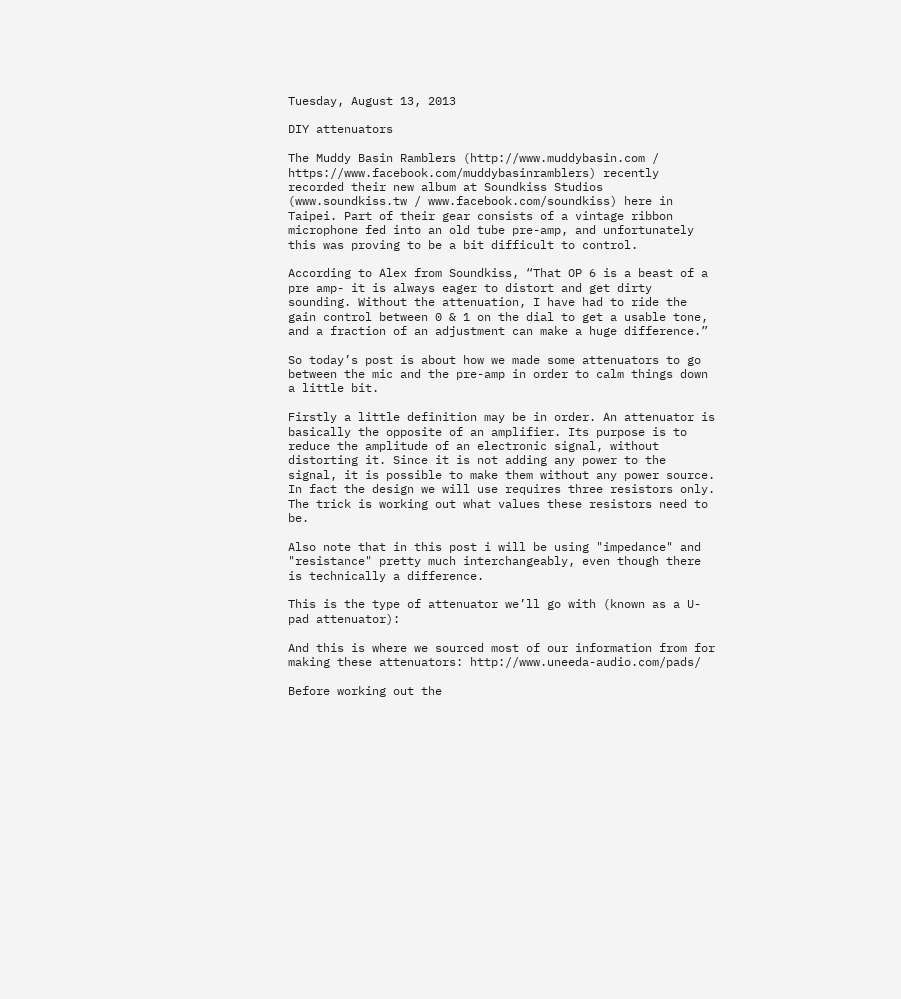Tuesday, August 13, 2013

DIY attenuators

The Muddy Basin Ramblers (http://www.muddybasin.com / https://www.facebook.com/muddybasinramblers) recently recorded their new album at Soundkiss Studios (www.soundkiss.tw / www.facebook.com/soundkiss) here in Taipei. Part of their gear consists of a vintage ribbon microphone fed into an old tube pre-amp, and unfortunately this was proving to be a bit difficult to control.

According to Alex from Soundkiss, “That OP 6 is a beast of a pre amp- it is always eager to distort and get dirty sounding. Without the attenuation, I have had to ride the gain control between 0 & 1 on the dial to get a usable tone, and a fraction of an adjustment can make a huge difference.”

So today’s post is about how we made some attenuators to go between the mic and the pre-amp in order to calm things down a little bit.

Firstly a little definition may be in order. An attenuator is basically the opposite of an amplifier. Its purpose is to reduce the amplitude of an electronic signal, without distorting it. Since it is not adding any power to the signal, it is possible to make them without any power source. In fact the design we will use requires three resistors only. The trick is working out what values these resistors need to be.

Also note that in this post i will be using "impedance" and "resistance" pretty much interchangeably, even though there is technically a difference.

This is the type of attenuator we’ll go with (known as a U-pad attenuator):

And this is where we sourced most of our information from for making these attenuators: http://www.uneeda-audio.com/pads/

Before working out the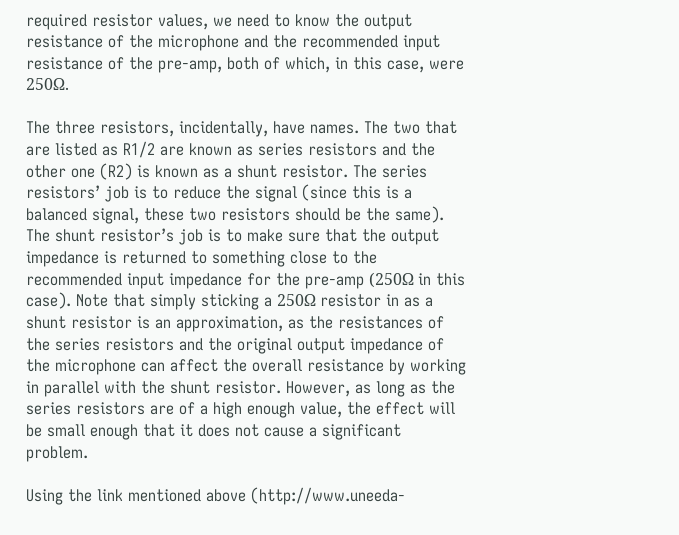required resistor values, we need to know the output resistance of the microphone and the recommended input resistance of the pre-amp, both of which, in this case, were 250Ω.

The three resistors, incidentally, have names. The two that are listed as R1/2 are known as series resistors and the other one (R2) is known as a shunt resistor. The series resistors’ job is to reduce the signal (since this is a balanced signal, these two resistors should be the same). The shunt resistor’s job is to make sure that the output impedance is returned to something close to the recommended input impedance for the pre-amp (250Ω in this case). Note that simply sticking a 250Ω resistor in as a shunt resistor is an approximation, as the resistances of the series resistors and the original output impedance of the microphone can affect the overall resistance by working in parallel with the shunt resistor. However, as long as the series resistors are of a high enough value, the effect will be small enough that it does not cause a significant problem.

Using the link mentioned above (http://www.uneeda-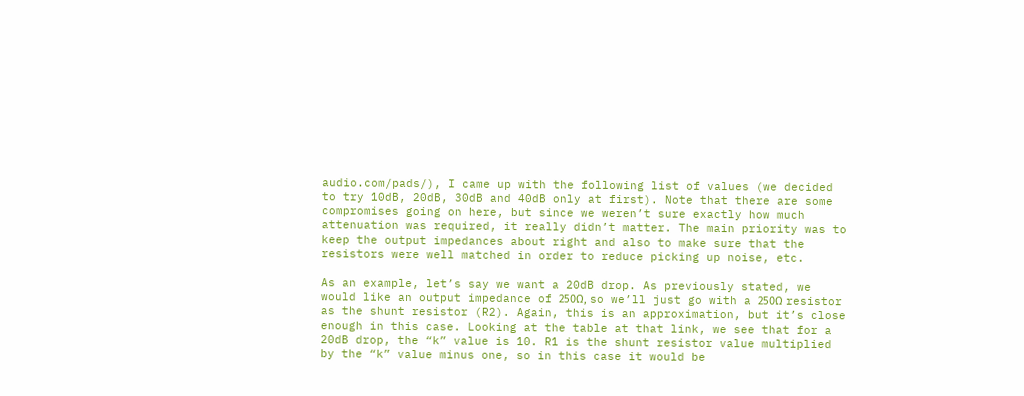audio.com/pads/), I came up with the following list of values (we decided to try 10dB, 20dB, 30dB and 40dB only at first). Note that there are some compromises going on here, but since we weren’t sure exactly how much attenuation was required, it really didn’t matter. The main priority was to keep the output impedances about right and also to make sure that the resistors were well matched in order to reduce picking up noise, etc.

As an example, let’s say we want a 20dB drop. As previously stated, we would like an output impedance of 250Ω, so we’ll just go with a 250Ω resistor as the shunt resistor (R2). Again, this is an approximation, but it’s close enough in this case. Looking at the table at that link, we see that for a 20dB drop, the “k” value is 10. R1 is the shunt resistor value multiplied by the “k” value minus one, so in this case it would be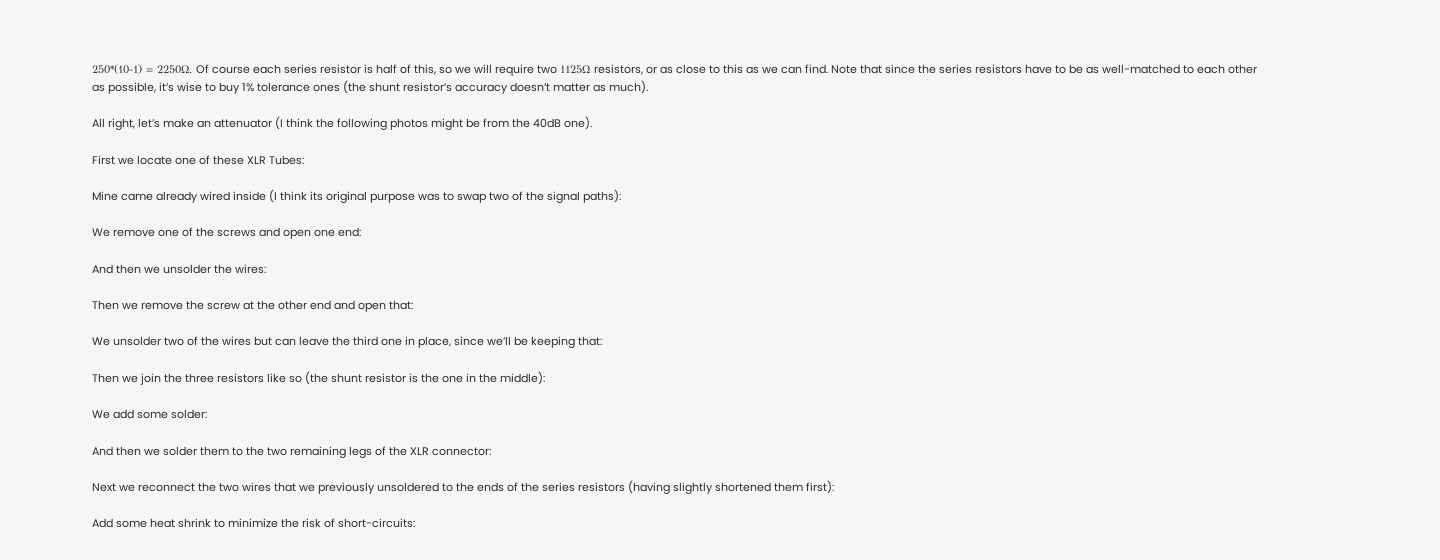250*(10-1) = 2250Ω. Of course each series resistor is half of this, so we will require two 1125Ω resistors, or as close to this as we can find. Note that since the series resistors have to be as well-matched to each other as possible, it’s wise to buy 1% tolerance ones (the shunt resistor’s accuracy doesn’t matter as much).

All right, let’s make an attenuator (I think the following photos might be from the 40dB one).

First we locate one of these XLR Tubes:

Mine came already wired inside (I think its original purpose was to swap two of the signal paths):

We remove one of the screws and open one end:

And then we unsolder the wires:

Then we remove the screw at the other end and open that:

We unsolder two of the wires but can leave the third one in place, since we’ll be keeping that:

Then we join the three resistors like so (the shunt resistor is the one in the middle):

We add some solder:

And then we solder them to the two remaining legs of the XLR connector:

Next we reconnect the two wires that we previously unsoldered to the ends of the series resistors (having slightly shortened them first):

Add some heat shrink to minimize the risk of short-circuits: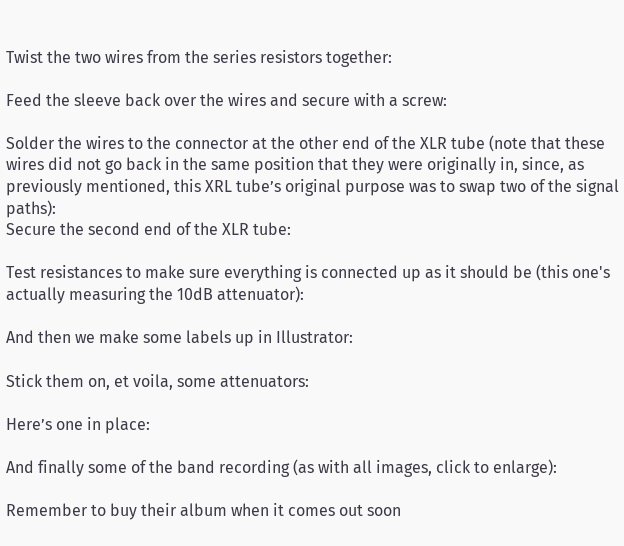Twist the two wires from the series resistors together:

Feed the sleeve back over the wires and secure with a screw:

Solder the wires to the connector at the other end of the XLR tube (note that these wires did not go back in the same position that they were originally in, since, as previously mentioned, this XRL tube’s original purpose was to swap two of the signal paths):
Secure the second end of the XLR tube:

Test resistances to make sure everything is connected up as it should be (this one's actually measuring the 10dB attenuator):

And then we make some labels up in Illustrator:

Stick them on, et voila, some attenuators:

Here’s one in place:

And finally some of the band recording (as with all images, click to enlarge):

Remember to buy their album when it comes out soon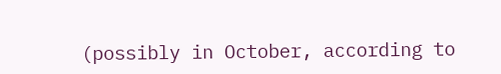(possibly in October, according to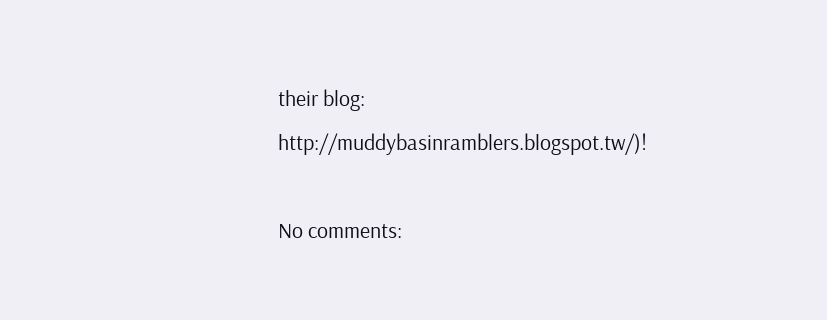their blog: http://muddybasinramblers.blogspot.tw/)!

No comments: